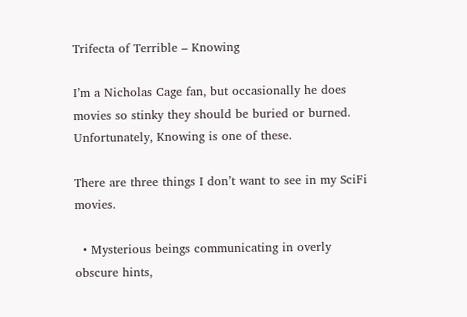Trifecta of Terrible – Knowing

I’m a Nicholas Cage fan, but occasionally he does movies so stinky they should be buried or burned. Unfortunately, Knowing is one of these.

There are three things I don’t want to see in my SciFi movies.

  • Mysterious beings communicating in overly obscure hints,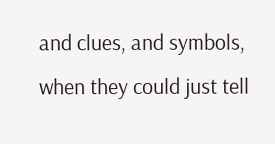and clues, and symbols, when they could just tell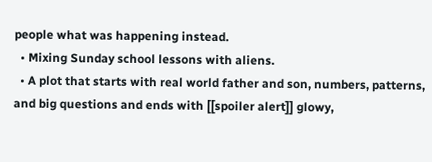people what was happening instead.
  • Mixing Sunday school lessons with aliens.
  • A plot that starts with real world father and son, numbers, patterns, and big questions and ends with [[spoiler alert]] glowy,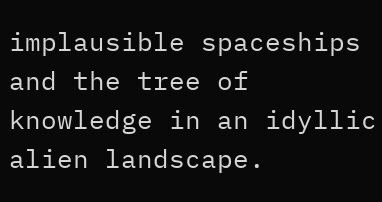implausible spaceships and the tree of knowledge in an idyllic alien landscape.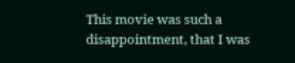This movie was such a disappointment, that I was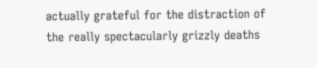actually grateful for the distraction of the really spectacularly grizzly deaths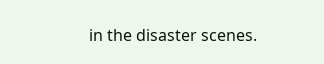in the disaster scenes.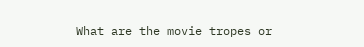What are the movie tropes or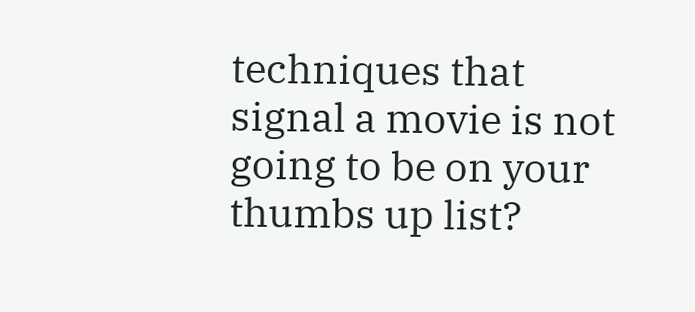techniques that signal a movie is not going to be on your thumbs up list?